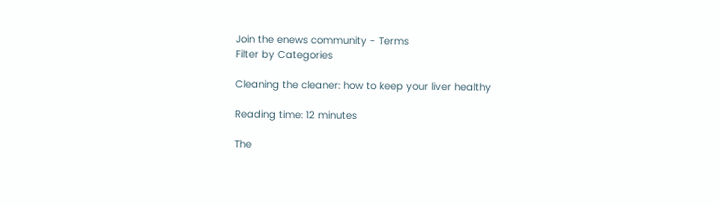Join the enews community - Terms
Filter by Categories

Cleaning the cleaner: how to keep your liver healthy

Reading time: 12 minutes

The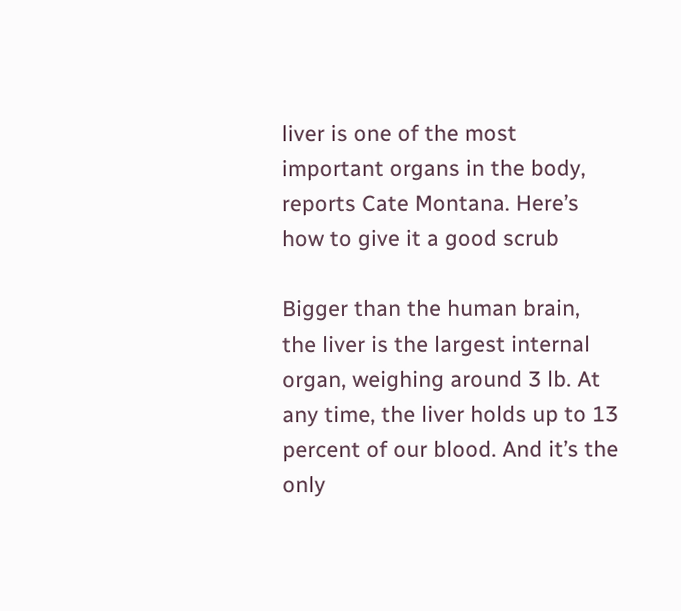liver is one of the most important organs in the body, reports Cate Montana. Here’s how to give it a good scrub

Bigger than the human brain, the liver is the largest internal organ, weighing around 3 lb. At any time, the liver holds up to 13 percent of our blood. And it’s the only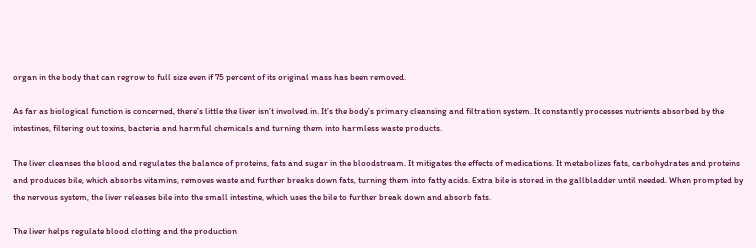organ in the body that can regrow to full size even if 75 percent of its original mass has been removed.

As far as biological function is concerned, there’s little the liver isn’t involved in. It’s the body’s primary cleansing and filtration system. It constantly processes nutrients absorbed by the intestines, filtering out toxins, bacteria and harmful chemicals and turning them into harmless waste products.

The liver cleanses the blood and regulates the balance of proteins, fats and sugar in the bloodstream. It mitigates the effects of medications. It metabolizes fats, carbohydrates and proteins and produces bile, which absorbs vitamins, removes waste and further breaks down fats, turning them into fatty acids. Extra bile is stored in the gallbladder until needed. When prompted by the nervous system, the liver releases bile into the small intestine, which uses the bile to further break down and absorb fats.

The liver helps regulate blood clotting and the production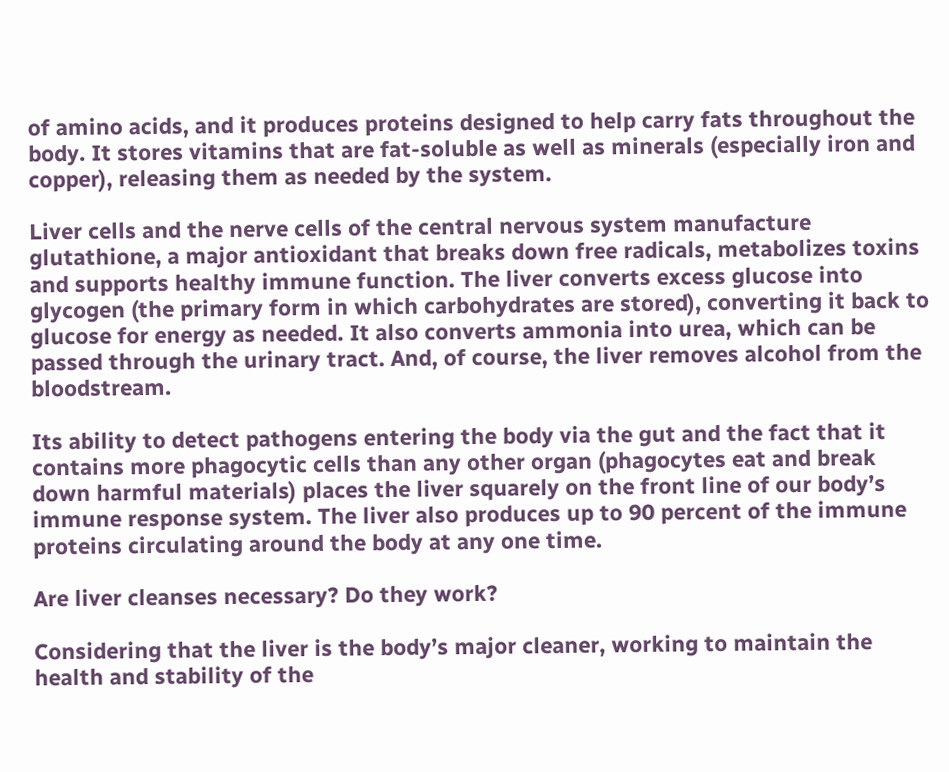of amino acids, and it produces proteins designed to help carry fats throughout the body. It stores vitamins that are fat-soluble as well as minerals (especially iron and copper), releasing them as needed by the system.

Liver cells and the nerve cells of the central nervous system manufacture glutathione, a major antioxidant that breaks down free radicals, metabolizes toxins and supports healthy immune function. The liver converts excess glucose into glycogen (the primary form in which carbohydrates are stored), converting it back to glucose for energy as needed. It also converts ammonia into urea, which can be passed through the urinary tract. And, of course, the liver removes alcohol from the bloodstream.

Its ability to detect pathogens entering the body via the gut and the fact that it contains more phagocytic cells than any other organ (phagocytes eat and break down harmful materials) places the liver squarely on the front line of our body’s immune response system. The liver also produces up to 90 percent of the immune proteins circulating around the body at any one time.

Are liver cleanses necessary? Do they work?

Considering that the liver is the body’s major cleaner, working to maintain the health and stability of the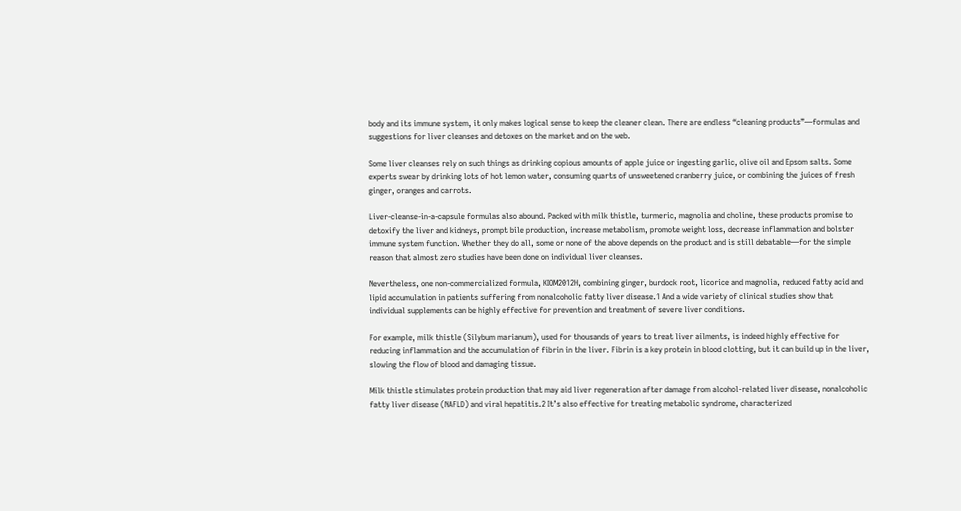body and its immune system, it only makes logical sense to keep the cleaner clean. There are endless “cleaning products”—formulas and suggestions for liver cleanses and detoxes on the market and on the web.

Some liver cleanses rely on such things as drinking copious amounts of apple juice or ingesting garlic, olive oil and Epsom salts. Some experts swear by drinking lots of hot lemon water, consuming quarts of unsweetened cranberry juice, or combining the juices of fresh ginger, oranges and carrots.

Liver-cleanse-in-a-capsule formulas also abound. Packed with milk thistle, turmeric, magnolia and choline, these products promise to detoxify the liver and kidneys, prompt bile production, increase metabolism, promote weight loss, decrease inflammation and bolster immune system function. Whether they do all, some or none of the above depends on the product and is still debatable—for the simple reason that almost zero studies have been done on individual liver cleanses.

Nevertheless, one non-commercialized formula, KIOM2012H, combining ginger, burdock root, licorice and magnolia, reduced fatty acid and lipid accumulation in patients suffering from nonalcoholic fatty liver disease.1 And a wide variety of clinical studies show that individual supplements can be highly effective for prevention and treatment of severe liver conditions.

For example, milk thistle (Silybum marianum), used for thousands of years to treat liver ailments, is indeed highly effective for reducing inflammation and the accumulation of fibrin in the liver. Fibrin is a key protein in blood clotting, but it can build up in the liver, slowing the flow of blood and damaging tissue.

Milk thistle stimulates protein production that may aid liver regeneration after damage from alcohol-related liver disease, nonalcoholic fatty liver disease (NAFLD) and viral hepatitis.2 It’s also effective for treating metabolic syndrome, characterized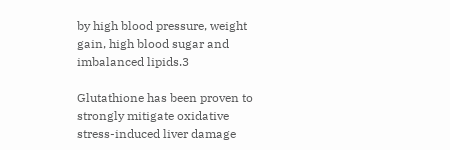by high blood pressure, weight gain, high blood sugar and imbalanced lipids.3

Glutathione has been proven to strongly mitigate oxidative stress-induced liver damage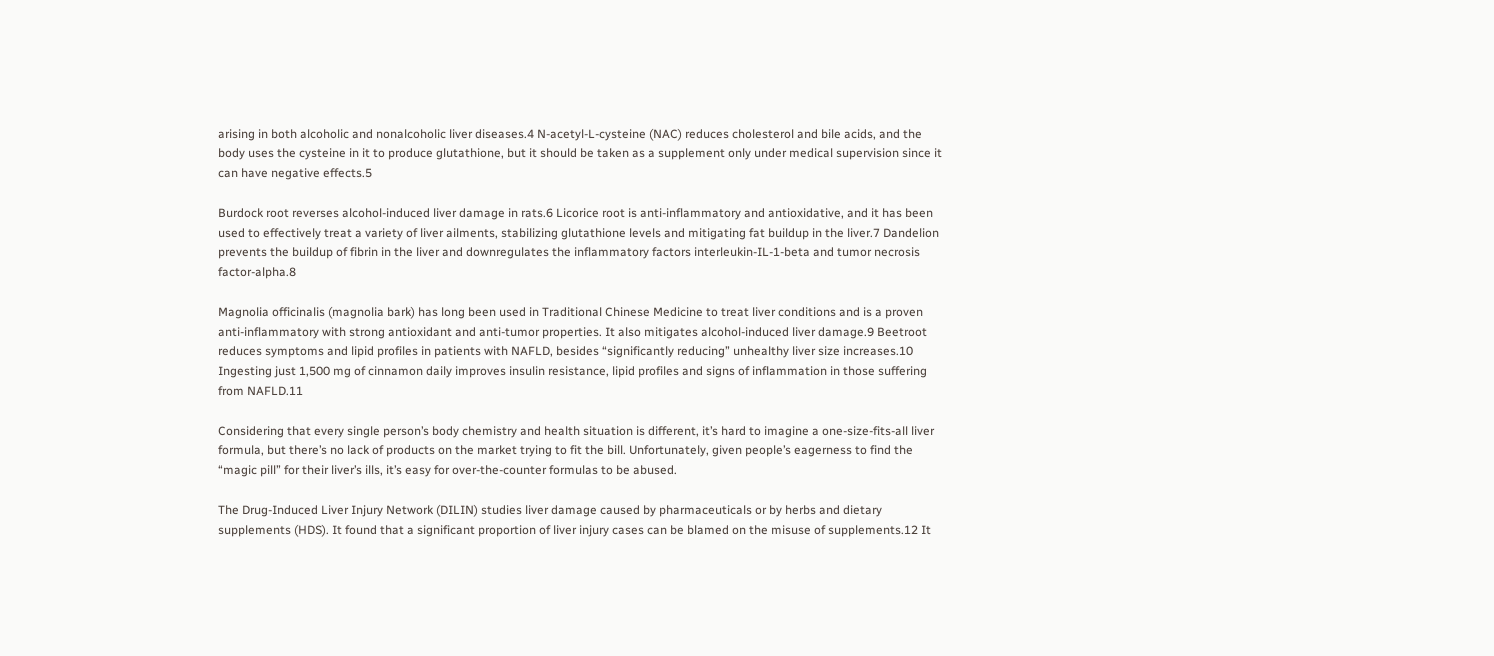arising in both alcoholic and nonalcoholic liver diseases.4 N-acetyl-L-cysteine (NAC) reduces cholesterol and bile acids, and the body uses the cysteine in it to produce glutathione, but it should be taken as a supplement only under medical supervision since it can have negative effects.5

Burdock root reverses alcohol-induced liver damage in rats.6 Licorice root is anti-inflammatory and antioxidative, and it has been used to effectively treat a variety of liver ailments, stabilizing glutathione levels and mitigating fat buildup in the liver.7 Dandelion prevents the buildup of fibrin in the liver and downregulates the inflammatory factors interleukin-IL-1-beta and tumor necrosis factor-alpha.8

Magnolia officinalis (magnolia bark) has long been used in Traditional Chinese Medicine to treat liver conditions and is a proven anti-inflammatory with strong antioxidant and anti-tumor properties. It also mitigates alcohol-induced liver damage.9 Beetroot reduces symptoms and lipid profiles in patients with NAFLD, besides “significantly reducing” unhealthy liver size increases.10 Ingesting just 1,500 mg of cinnamon daily improves insulin resistance, lipid profiles and signs of inflammation in those suffering from NAFLD.11

Considering that every single person’s body chemistry and health situation is different, it’s hard to imagine a one-size-fits-all liver formula, but there’s no lack of products on the market trying to fit the bill. Unfortunately, given people’s eagerness to find the “magic pill” for their liver’s ills, it’s easy for over-the-counter formulas to be abused.

The Drug-Induced Liver Injury Network (DILIN) studies liver damage caused by pharmaceuticals or by herbs and dietary supplements (HDS). It found that a significant proportion of liver injury cases can be blamed on the misuse of supplements.12 It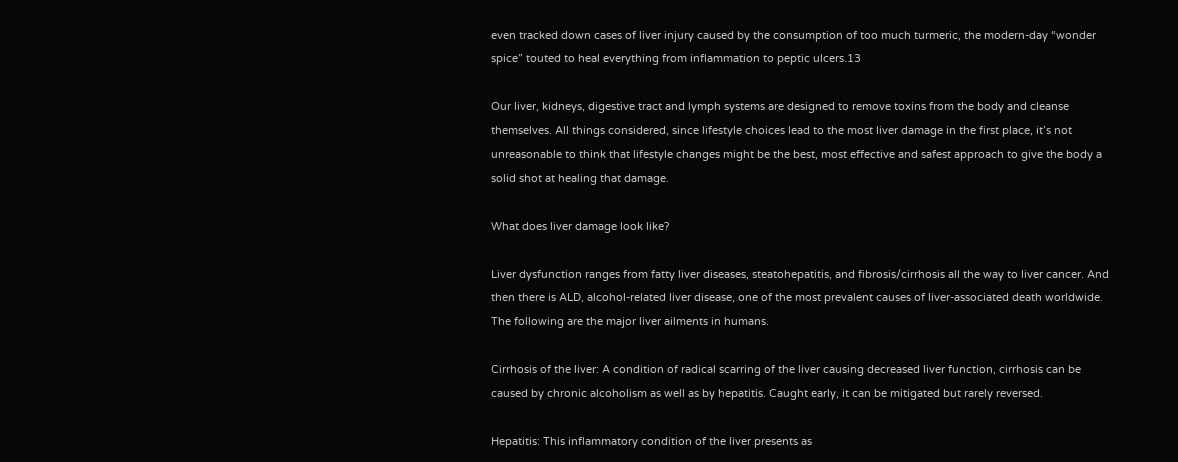even tracked down cases of liver injury caused by the consumption of too much turmeric, the modern-day “wonder spice” touted to heal everything from inflammation to peptic ulcers.13

Our liver, kidneys, digestive tract and lymph systems are designed to remove toxins from the body and cleanse themselves. All things considered, since lifestyle choices lead to the most liver damage in the first place, it’s not unreasonable to think that lifestyle changes might be the best, most effective and safest approach to give the body a solid shot at healing that damage.

What does liver damage look like?

Liver dysfunction ranges from fatty liver diseases, steatohepatitis, and fibrosis/cirrhosis all the way to liver cancer. And then there is ALD, alcohol-related liver disease, one of the most prevalent causes of liver-associated death worldwide. The following are the major liver ailments in humans.

Cirrhosis of the liver: A condition of radical scarring of the liver causing decreased liver function, cirrhosis can be caused by chronic alcoholism as well as by hepatitis. Caught early, it can be mitigated but rarely reversed.

Hepatitis: This inflammatory condition of the liver presents as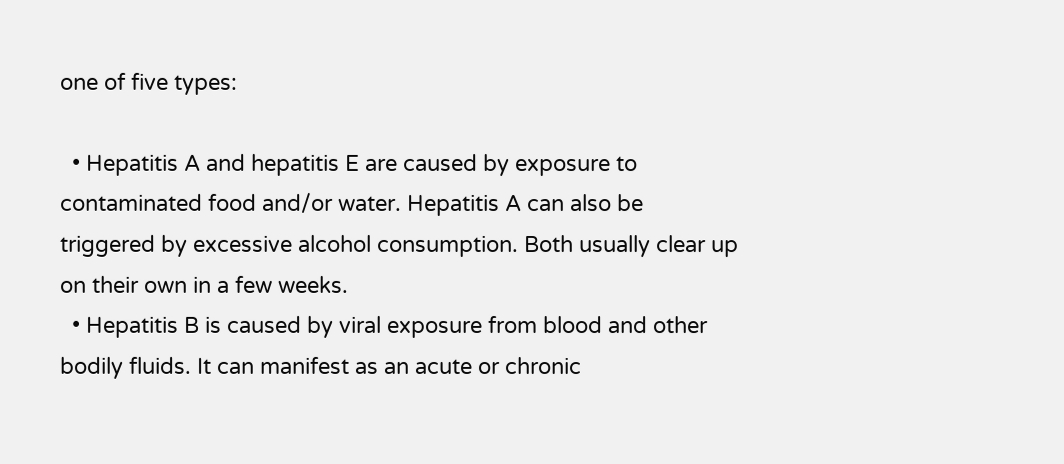one of five types:

  • Hepatitis A and hepatitis E are caused by exposure to contaminated food and/or water. Hepatitis A can also be triggered by excessive alcohol consumption. Both usually clear up on their own in a few weeks.
  • Hepatitis B is caused by viral exposure from blood and other bodily fluids. It can manifest as an acute or chronic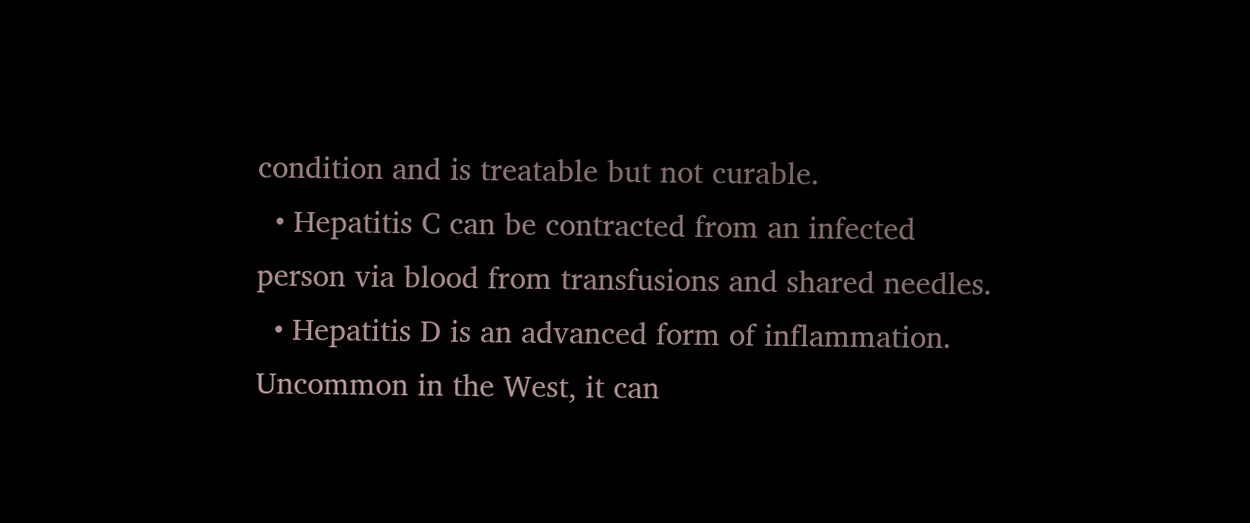condition and is treatable but not curable.
  • Hepatitis C can be contracted from an infected person via blood from transfusions and shared needles.
  • Hepatitis D is an advanced form of inflammation. Uncommon in the West, it can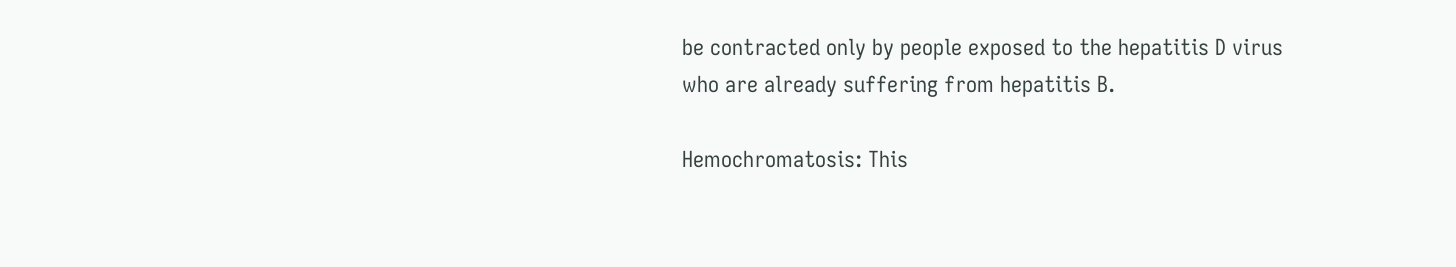be contracted only by people exposed to the hepatitis D virus who are already suffering from hepatitis B.

Hemochromatosis: This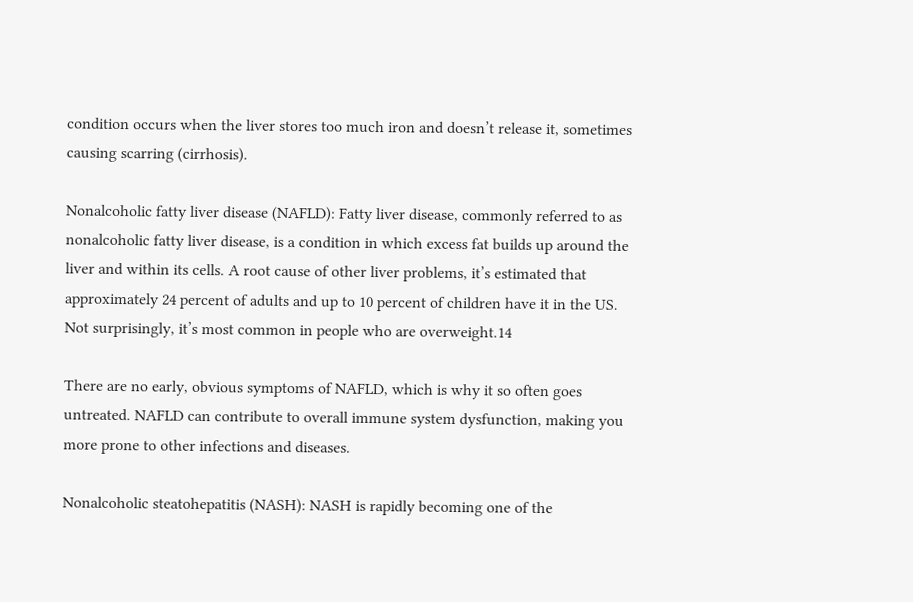condition occurs when the liver stores too much iron and doesn’t release it, sometimes causing scarring (cirrhosis).

Nonalcoholic fatty liver disease (NAFLD): Fatty liver disease, commonly referred to as nonalcoholic fatty liver disease, is a condition in which excess fat builds up around the liver and within its cells. A root cause of other liver problems, it’s estimated that approximately 24 percent of adults and up to 10 percent of children have it in the US. Not surprisingly, it’s most common in people who are overweight.14

There are no early, obvious symptoms of NAFLD, which is why it so often goes untreated. NAFLD can contribute to overall immune system dysfunction, making you more prone to other infections and diseases.

Nonalcoholic steatohepatitis (NASH): NASH is rapidly becoming one of the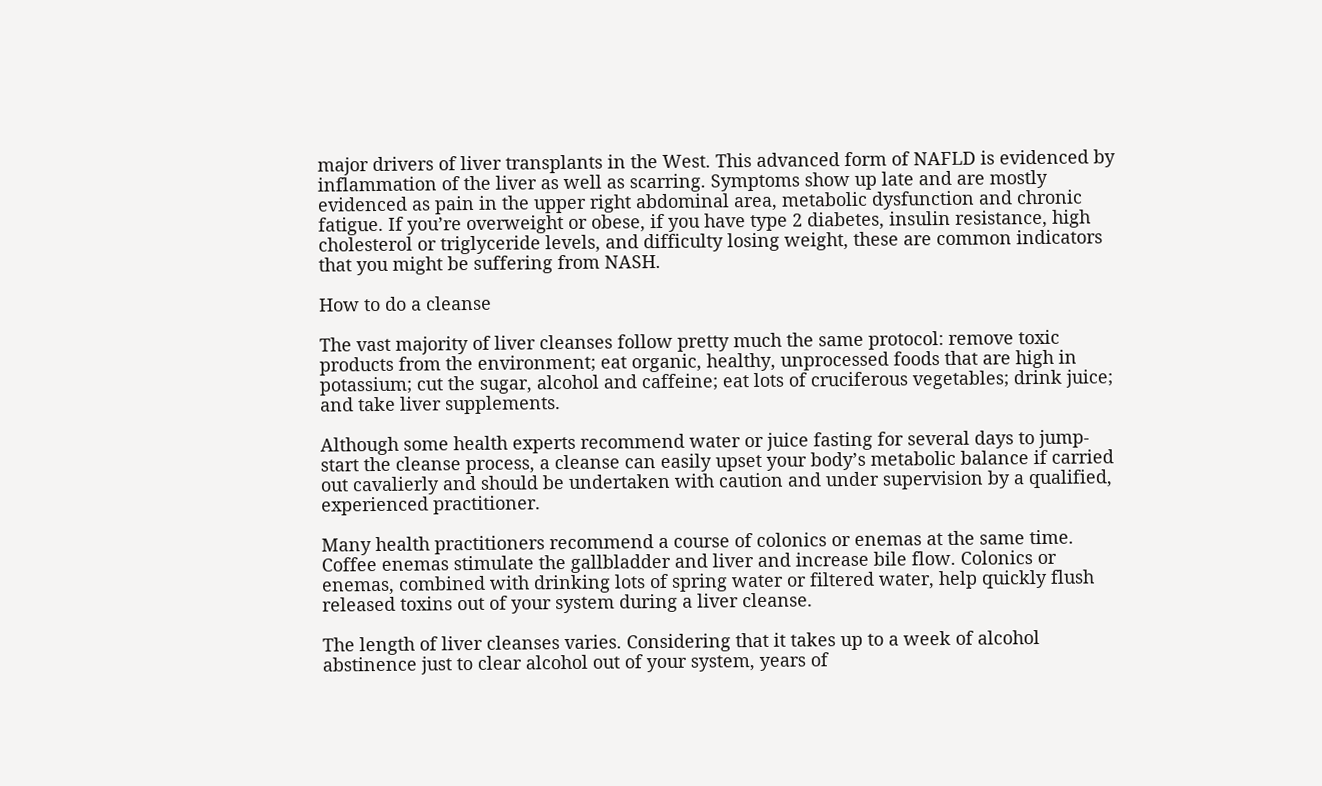major drivers of liver transplants in the West. This advanced form of NAFLD is evidenced by inflammation of the liver as well as scarring. Symptoms show up late and are mostly evidenced as pain in the upper right abdominal area, metabolic dysfunction and chronic fatigue. If you’re overweight or obese, if you have type 2 diabetes, insulin resistance, high cholesterol or triglyceride levels, and difficulty losing weight, these are common indicators that you might be suffering from NASH.

How to do a cleanse

The vast majority of liver cleanses follow pretty much the same protocol: remove toxic products from the environment; eat organic, healthy, unprocessed foods that are high in potassium; cut the sugar, alcohol and caffeine; eat lots of cruciferous vegetables; drink juice; and take liver supplements.

Although some health experts recommend water or juice fasting for several days to jump-start the cleanse process, a cleanse can easily upset your body’s metabolic balance if carried out cavalierly and should be undertaken with caution and under supervision by a qualified, experienced practitioner.

Many health practitioners recommend a course of colonics or enemas at the same time. Coffee enemas stimulate the gallbladder and liver and increase bile flow. Colonics or enemas, combined with drinking lots of spring water or filtered water, help quickly flush released toxins out of your system during a liver cleanse.

The length of liver cleanses varies. Considering that it takes up to a week of alcohol abstinence just to clear alcohol out of your system, years of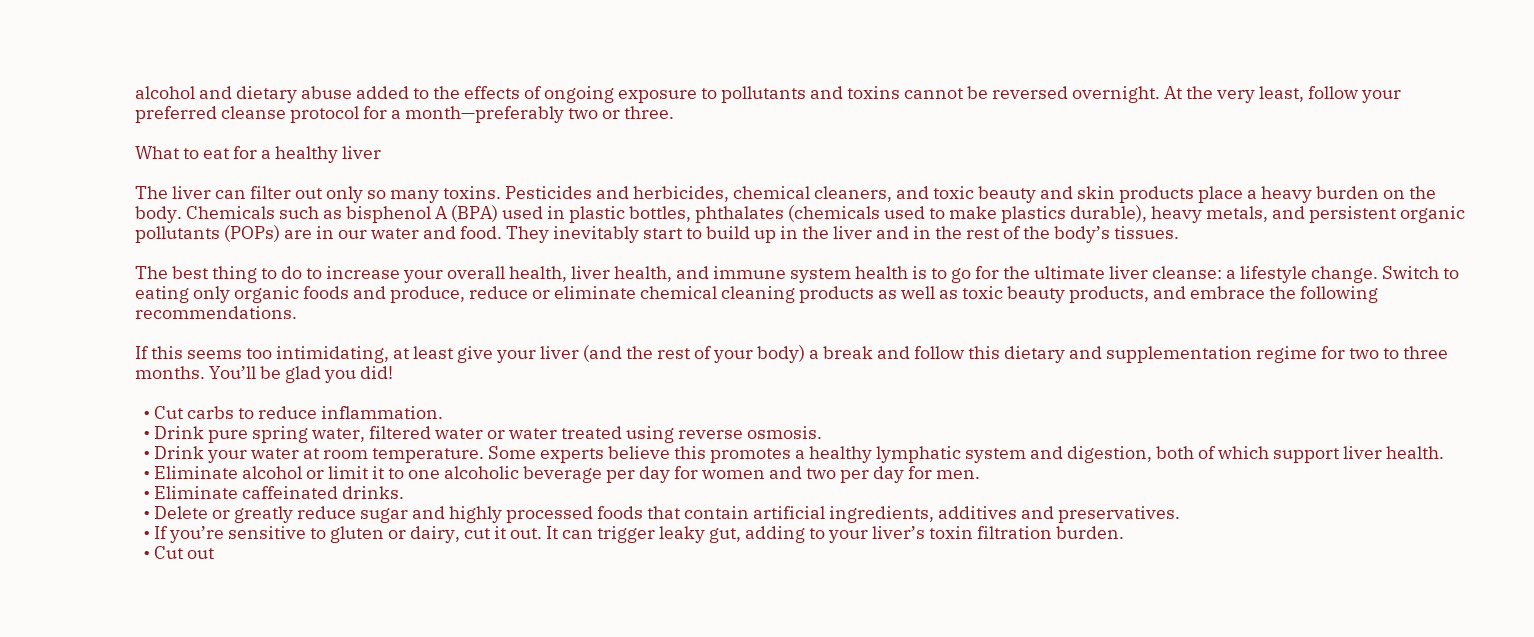alcohol and dietary abuse added to the effects of ongoing exposure to pollutants and toxins cannot be reversed overnight. At the very least, follow your preferred cleanse protocol for a month—preferably two or three.

What to eat for a healthy liver

The liver can filter out only so many toxins. Pesticides and herbicides, chemical cleaners, and toxic beauty and skin products place a heavy burden on the body. Chemicals such as bisphenol A (BPA) used in plastic bottles, phthalates (chemicals used to make plastics durable), heavy metals, and persistent organic pollutants (POPs) are in our water and food. They inevitably start to build up in the liver and in the rest of the body’s tissues.

The best thing to do to increase your overall health, liver health, and immune system health is to go for the ultimate liver cleanse: a lifestyle change. Switch to eating only organic foods and produce, reduce or eliminate chemical cleaning products as well as toxic beauty products, and embrace the following recommendations.

If this seems too intimidating, at least give your liver (and the rest of your body) a break and follow this dietary and supplementation regime for two to three months. You’ll be glad you did!

  • Cut carbs to reduce inflammation.
  • Drink pure spring water, filtered water or water treated using reverse osmosis.
  • Drink your water at room temperature. Some experts believe this promotes a healthy lymphatic system and digestion, both of which support liver health.
  • Eliminate alcohol or limit it to one alcoholic beverage per day for women and two per day for men.
  • Eliminate caffeinated drinks.
  • Delete or greatly reduce sugar and highly processed foods that contain artificial ingredients, additives and preservatives.
  • If you’re sensitive to gluten or dairy, cut it out. It can trigger leaky gut, adding to your liver’s toxin filtration burden.
  • Cut out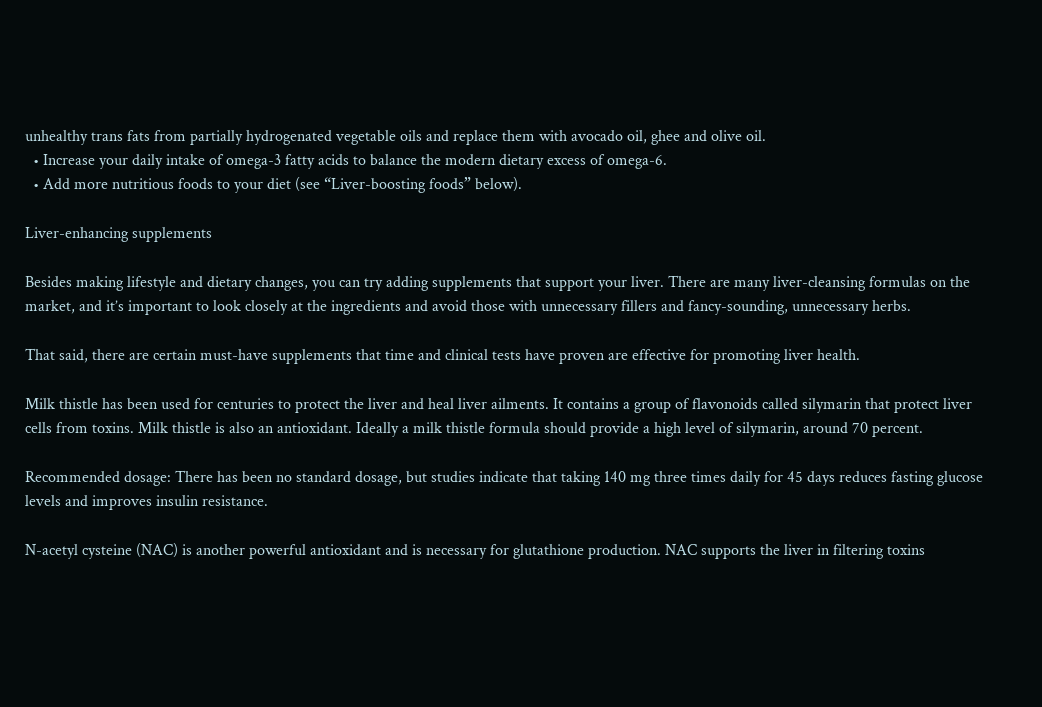unhealthy trans fats from partially hydrogenated vegetable oils and replace them with avocado oil, ghee and olive oil.
  • Increase your daily intake of omega-3 fatty acids to balance the modern dietary excess of omega-6.
  • Add more nutritious foods to your diet (see “Liver-boosting foods” below).

Liver-enhancing supplements

Besides making lifestyle and dietary changes, you can try adding supplements that support your liver. There are many liver-cleansing formulas on the market, and it’s important to look closely at the ingredients and avoid those with unnecessary fillers and fancy-sounding, unnecessary herbs.

That said, there are certain must-have supplements that time and clinical tests have proven are effective for promoting liver health.

Milk thistle has been used for centuries to protect the liver and heal liver ailments. It contains a group of flavonoids called silymarin that protect liver cells from toxins. Milk thistle is also an antioxidant. Ideally a milk thistle formula should provide a high level of silymarin, around 70 percent.

Recommended dosage: There has been no standard dosage, but studies indicate that taking 140 mg three times daily for 45 days reduces fasting glucose levels and improves insulin resistance.

N-acetyl cysteine (NAC) is another powerful antioxidant and is necessary for glutathione production. NAC supports the liver in filtering toxins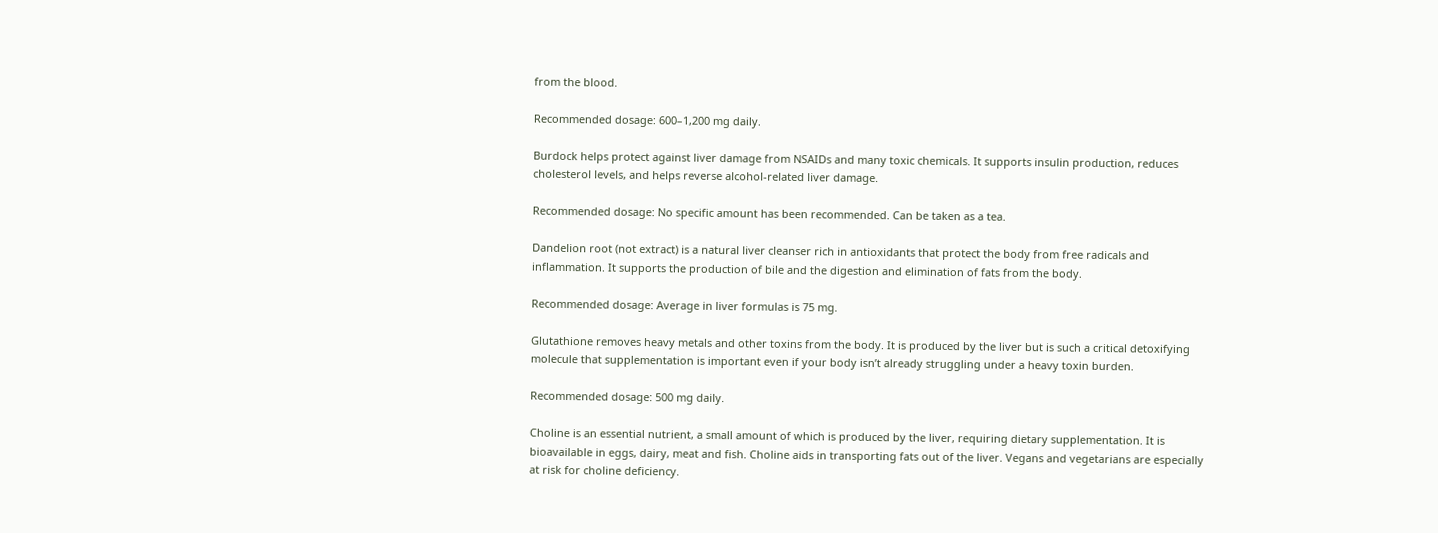from the blood.

Recommended dosage: 600–1,200 mg daily.

Burdock helps protect against liver damage from NSAIDs and many toxic chemicals. It supports insulin production, reduces cholesterol levels, and helps reverse alcohol-related liver damage.

Recommended dosage: No specific amount has been recommended. Can be taken as a tea.

Dandelion root (not extract) is a natural liver cleanser rich in antioxidants that protect the body from free radicals and inflammation. It supports the production of bile and the digestion and elimination of fats from the body.

Recommended dosage: Average in liver formulas is 75 mg.

Glutathione removes heavy metals and other toxins from the body. It is produced by the liver but is such a critical detoxifying molecule that supplementation is important even if your body isn’t already struggling under a heavy toxin burden.

Recommended dosage: 500 mg daily.

Choline is an essential nutrient, a small amount of which is produced by the liver, requiring dietary supplementation. It is bioavailable in eggs, dairy, meat and fish. Choline aids in transporting fats out of the liver. Vegans and vegetarians are especially at risk for choline deficiency.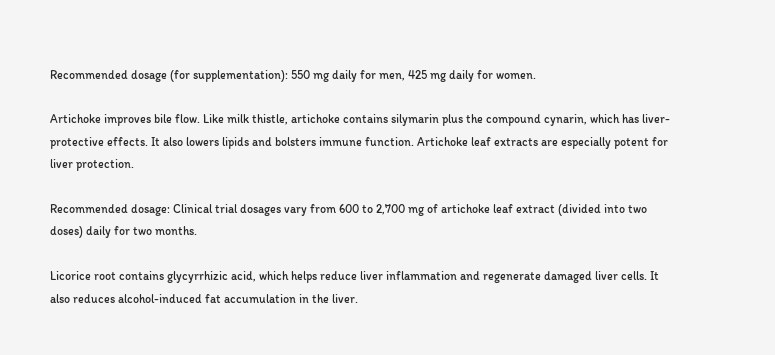Recommended dosage (for supplementation): 550 mg daily for men, 425 mg daily for women.

Artichoke improves bile flow. Like milk thistle, artichoke contains silymarin plus the compound cynarin, which has liver-protective effects. It also lowers lipids and bolsters immune function. Artichoke leaf extracts are especially potent for liver protection.

Recommended dosage: Clinical trial dosages vary from 600 to 2,700 mg of artichoke leaf extract (divided into two doses) daily for two months.

Licorice root contains glycyrrhizic acid, which helps reduce liver inflammation and regenerate damaged liver cells. It also reduces alcohol-induced fat accumulation in the liver.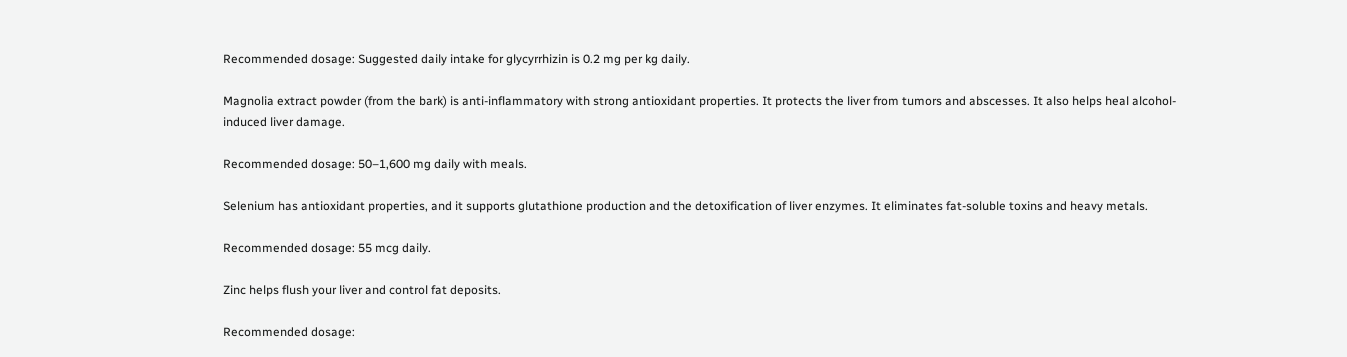Recommended dosage: Suggested daily intake for glycyrrhizin is 0.2 mg per kg daily.

Magnolia extract powder (from the bark) is anti-inflammatory with strong antioxidant properties. It protects the liver from tumors and abscesses. It also helps heal alcohol-induced liver damage.

Recommended dosage: 50–1,600 mg daily with meals.

Selenium has antioxidant properties, and it supports glutathione production and the detoxification of liver enzymes. It eliminates fat-soluble toxins and heavy metals.

Recommended dosage: 55 mcg daily.

Zinc helps flush your liver and control fat deposits.

Recommended dosage: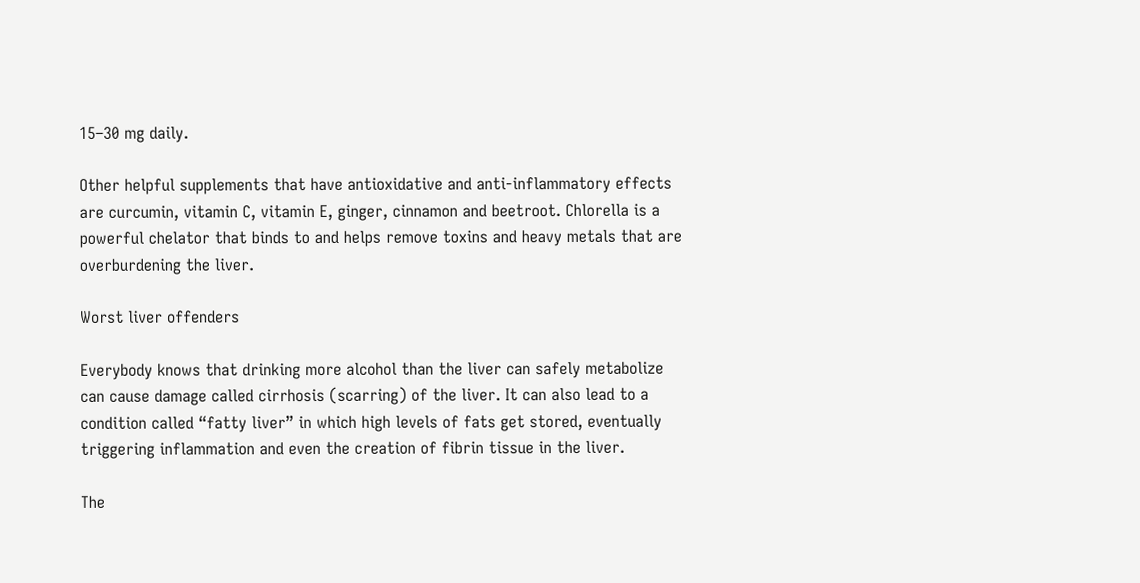15–30 mg daily.

Other helpful supplements that have antioxidative and anti-inflammatory effects are curcumin, vitamin C, vitamin E, ginger, cinnamon and beetroot. Chlorella is a powerful chelator that binds to and helps remove toxins and heavy metals that are overburdening the liver.

Worst liver offenders

Everybody knows that drinking more alcohol than the liver can safely metabolize can cause damage called cirrhosis (scarring) of the liver. It can also lead to a condition called “fatty liver” in which high levels of fats get stored, eventually triggering inflammation and even the creation of fibrin tissue in the liver.

The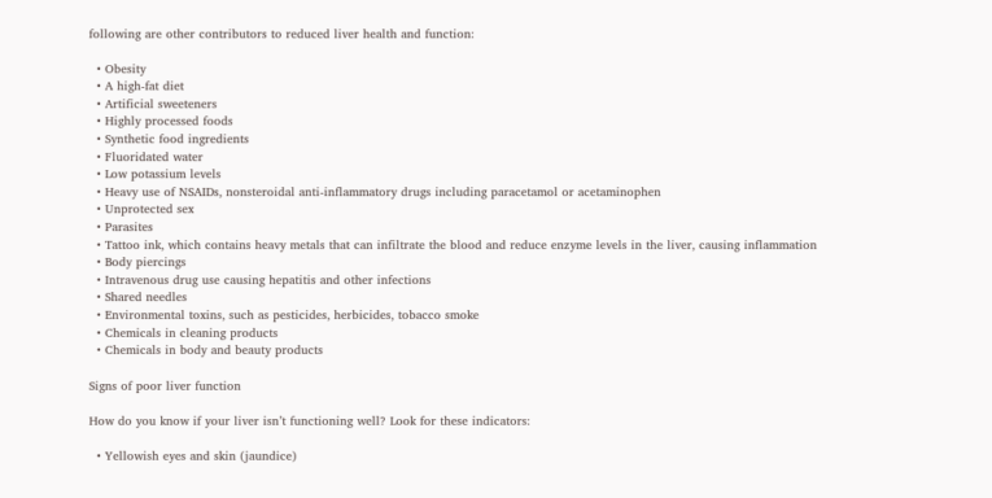following are other contributors to reduced liver health and function:

  • Obesity
  • A high-fat diet
  • Artificial sweeteners
  • Highly processed foods
  • Synthetic food ingredients
  • Fluoridated water
  • Low potassium levels
  • Heavy use of NSAIDs, nonsteroidal anti-inflammatory drugs including paracetamol or acetaminophen
  • Unprotected sex
  • Parasites
  • Tattoo ink, which contains heavy metals that can infiltrate the blood and reduce enzyme levels in the liver, causing inflammation
  • Body piercings
  • Intravenous drug use causing hepatitis and other infections
  • Shared needles
  • Environmental toxins, such as pesticides, herbicides, tobacco smoke
  • Chemicals in cleaning products
  • Chemicals in body and beauty products

Signs of poor liver function

How do you know if your liver isn’t functioning well? Look for these indicators:

  • Yellowish eyes and skin (jaundice)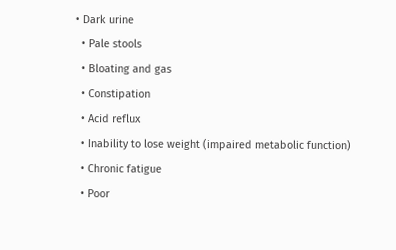• Dark urine
  • Pale stools
  • Bloating and gas
  • Constipation
  • Acid reflux
  • Inability to lose weight (impaired metabolic function)
  • Chronic fatigue
  • Poor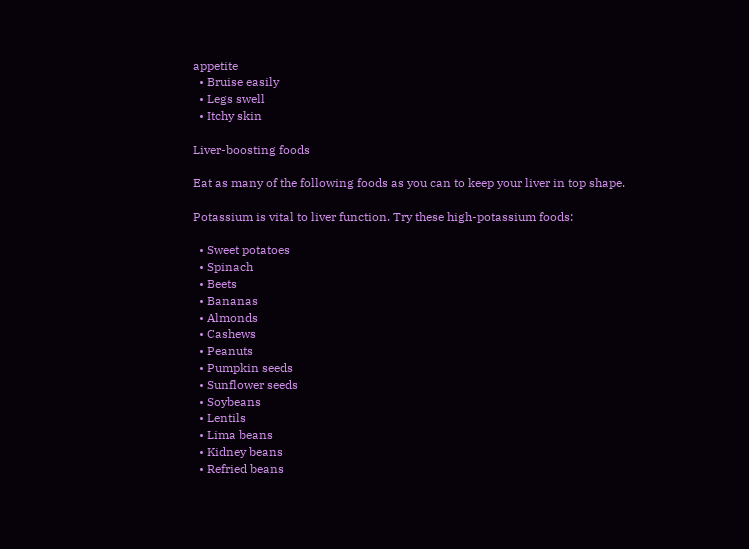appetite
  • Bruise easily
  • Legs swell
  • Itchy skin

Liver-boosting foods

Eat as many of the following foods as you can to keep your liver in top shape.

Potassium is vital to liver function. Try these high-potassium foods:

  • Sweet potatoes
  • Spinach
  • Beets
  • Bananas
  • Almonds
  • Cashews
  • Peanuts
  • Pumpkin seeds
  • Sunflower seeds
  • Soybeans
  • Lentils
  • Lima beans
  • Kidney beans
  • Refried beans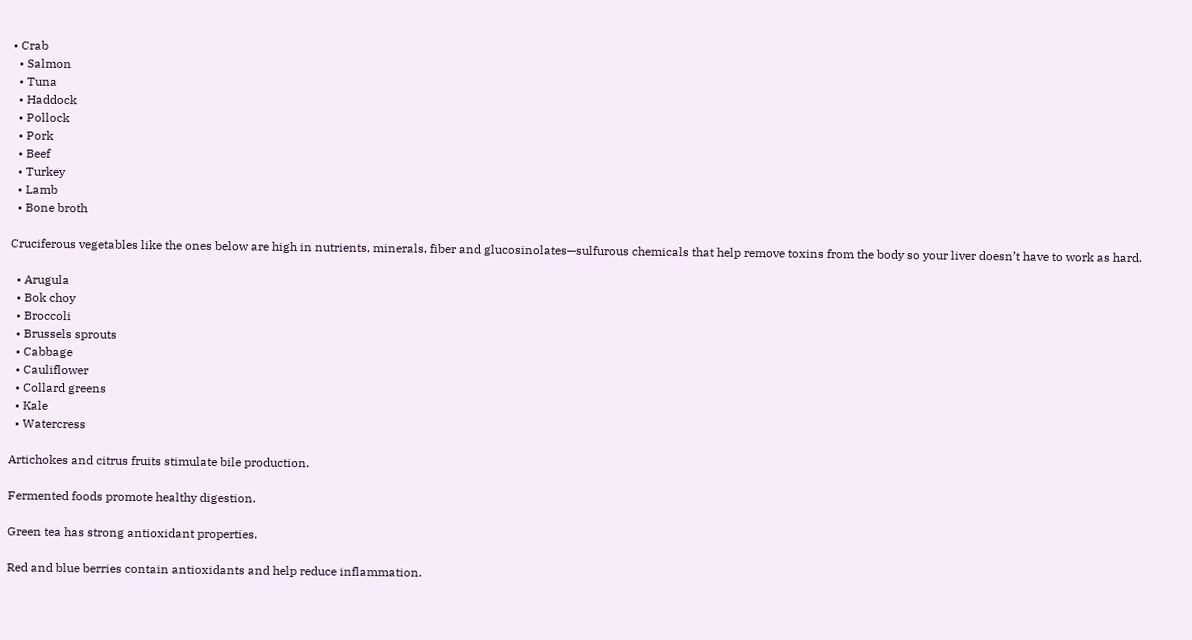• Crab
  • Salmon
  • Tuna
  • Haddock
  • Pollock
  • Pork
  • Beef
  • Turkey
  • Lamb
  • Bone broth

Cruciferous vegetables like the ones below are high in nutrients, minerals, fiber and glucosinolates—sulfurous chemicals that help remove toxins from the body so your liver doesn’t have to work as hard.

  • Arugula
  • Bok choy
  • Broccoli
  • Brussels sprouts
  • Cabbage
  • Cauliflower
  • Collard greens
  • Kale
  • Watercress

Artichokes and citrus fruits stimulate bile production.

Fermented foods promote healthy digestion.

Green tea has strong antioxidant properties.

Red and blue berries contain antioxidants and help reduce inflammation.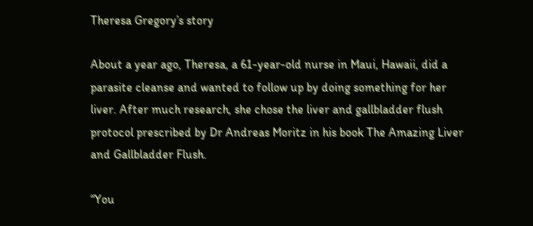Theresa Gregory’s story

About a year ago, Theresa, a 61-year-old nurse in Maui, Hawaii, did a parasite cleanse and wanted to follow up by doing something for her liver. After much research, she chose the liver and gallbladder flush protocol prescribed by Dr Andreas Moritz in his book The Amazing Liver and Gallbladder Flush.

“You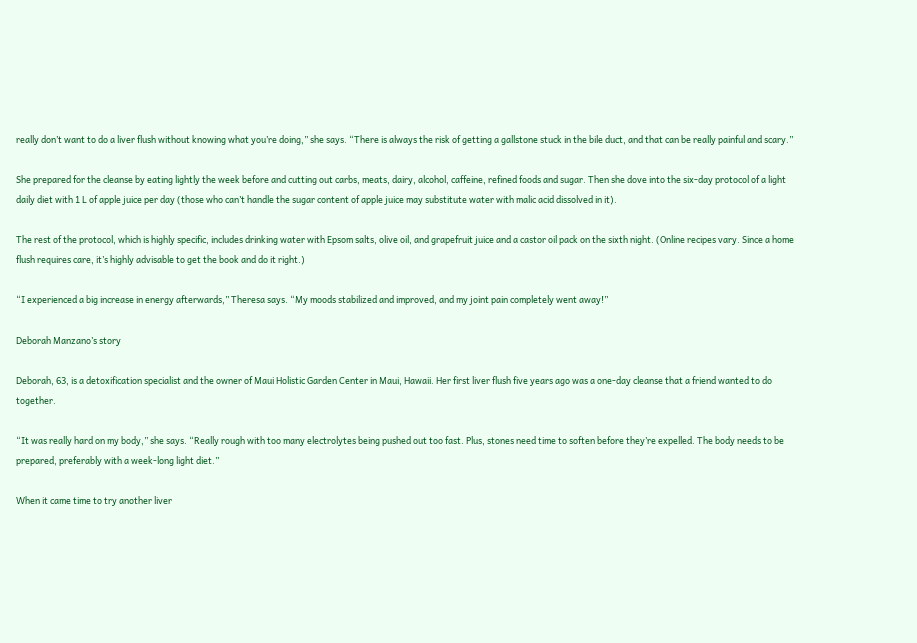really don’t want to do a liver flush without knowing what you’re doing,” she says. “There is always the risk of getting a gallstone stuck in the bile duct, and that can be really painful and scary.”

She prepared for the cleanse by eating lightly the week before and cutting out carbs, meats, dairy, alcohol, caffeine, refined foods and sugar. Then she dove into the six-day protocol of a light daily diet with 1 L of apple juice per day (those who can’t handle the sugar content of apple juice may substitute water with malic acid dissolved in it).

The rest of the protocol, which is highly specific, includes drinking water with Epsom salts, olive oil, and grapefruit juice and a castor oil pack on the sixth night. (Online recipes vary. Since a home flush requires care, it’s highly advisable to get the book and do it right.)

“I experienced a big increase in energy afterwards,” Theresa says. “My moods stabilized and improved, and my joint pain completely went away!”

Deborah Manzano’s story

Deborah, 63, is a detoxification specialist and the owner of Maui Holistic Garden Center in Maui, Hawaii. Her first liver flush five years ago was a one-day cleanse that a friend wanted to do together.

“It was really hard on my body,” she says. “Really rough with too many electrolytes being pushed out too fast. Plus, stones need time to soften before they’re expelled. The body needs to be prepared, preferably with a week-long light diet.”

When it came time to try another liver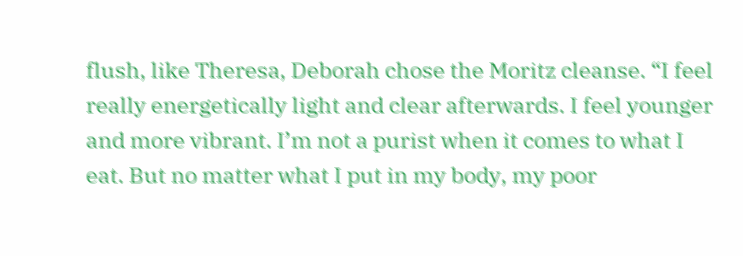flush, like Theresa, Deborah chose the Moritz cleanse. “I feel really energetically light and clear afterwards. I feel younger and more vibrant. I’m not a purist when it comes to what I eat. But no matter what I put in my body, my poor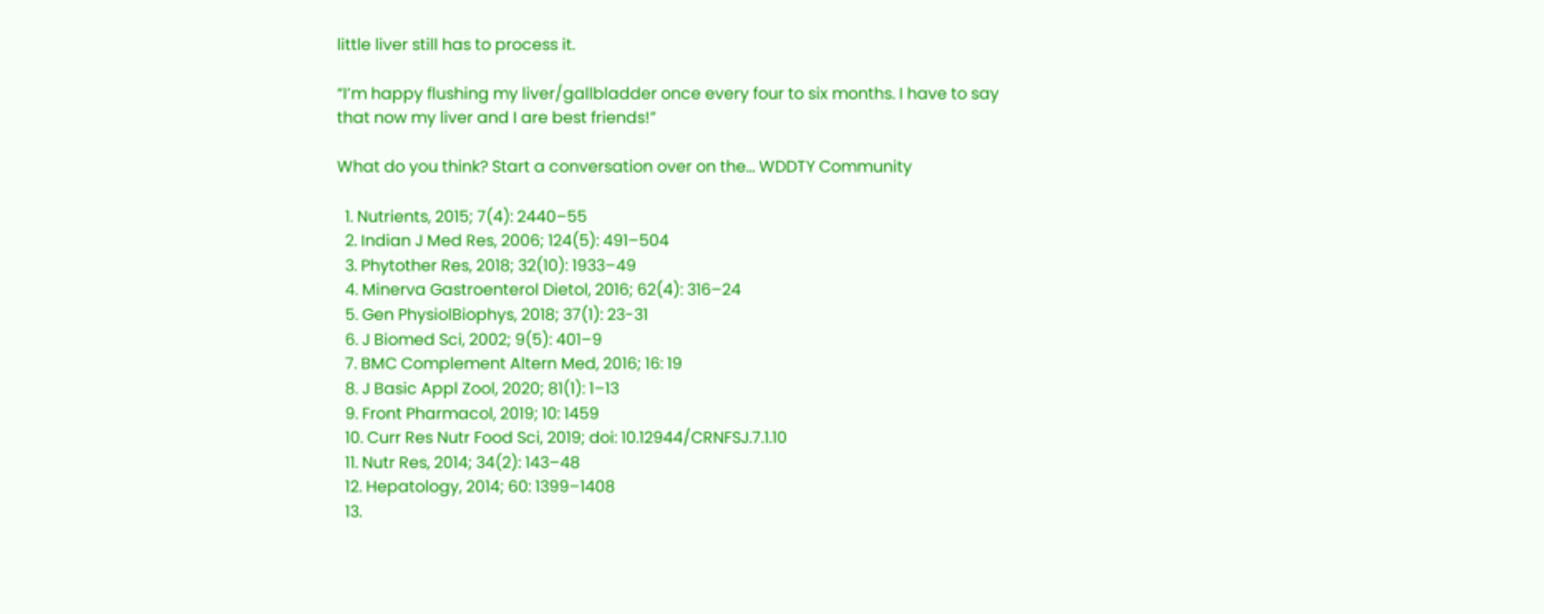little liver still has to process it.

“I’m happy flushing my liver/gallbladder once every four to six months. I have to say that now my liver and I are best friends!”

What do you think? Start a conversation over on the... WDDTY Community

  1. Nutrients, 2015; 7(4): 2440–55
  2. Indian J Med Res, 2006; 124(5): 491–504
  3. Phytother Res, 2018; 32(10): 1933–49
  4. Minerva Gastroenterol Dietol, 2016; 62(4): 316–24
  5. Gen PhysiolBiophys, 2018; 37(1): 23-31
  6. J Biomed Sci, 2002; 9(5): 401–9
  7. BMC Complement Altern Med, 2016; 16: 19
  8. J Basic Appl Zool, 2020; 81(1): 1–13
  9. Front Pharmacol, 2019; 10: 1459
  10. Curr Res Nutr Food Sci, 2019; doi: 10.12944/CRNFSJ.7.1.10
  11. Nutr Res, 2014; 34(2): 143–48
  12. Hepatology, 2014; 60: 1399–1408
  13.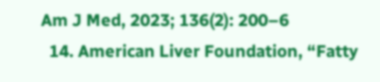Am J Med, 2023; 136(2): 200–6
  14. American Liver Foundation, “Fatty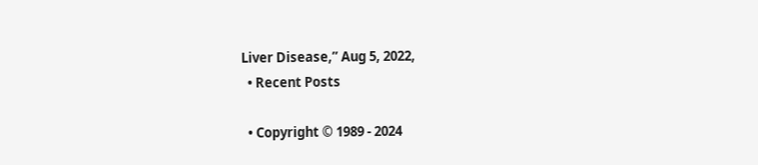Liver Disease,” Aug 5, 2022,
  • Recent Posts

  • Copyright © 1989 - 2024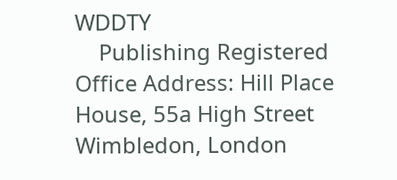WDDTY
    Publishing Registered Office Address: Hill Place House, 55a High Street Wimbledon, London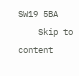SW19 5BA
    Skip to content